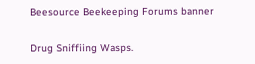Beesource Beekeeping Forums banner

Drug Sniffiing Wasps.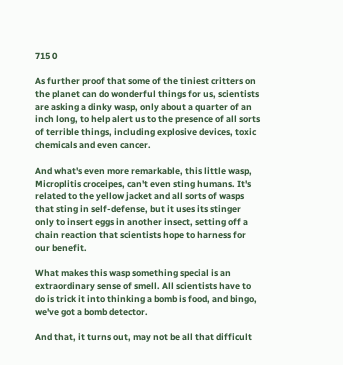715 0

As further proof that some of the tiniest critters on the planet can do wonderful things for us, scientists are asking a dinky wasp, only about a quarter of an inch long, to help alert us to the presence of all sorts of terrible things, including explosive devices, toxic chemicals and even cancer.

And what's even more remarkable, this little wasp, Microplitis croceipes, can't even sting humans. It's related to the yellow jacket and all sorts of wasps that sting in self-defense, but it uses its stinger only to insert eggs in another insect, setting off a chain reaction that scientists hope to harness for our benefit.

What makes this wasp something special is an extraordinary sense of smell. All scientists have to do is trick it into thinking a bomb is food, and bingo, we've got a bomb detector.

And that, it turns out, may not be all that difficult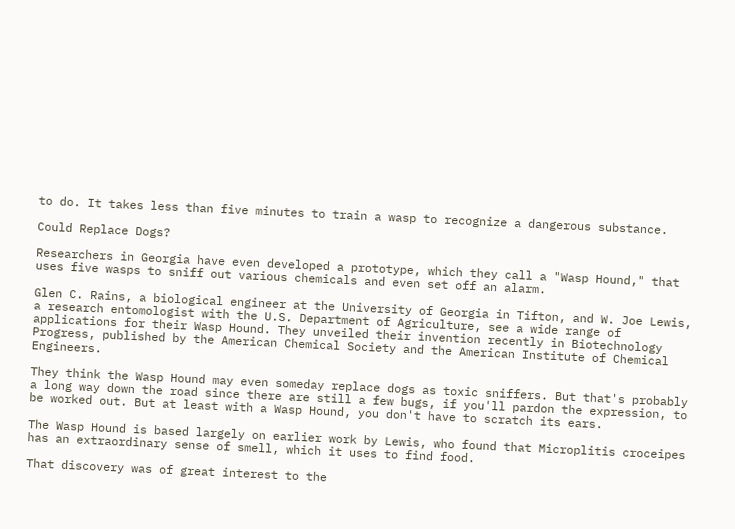to do. It takes less than five minutes to train a wasp to recognize a dangerous substance.

Could Replace Dogs?

Researchers in Georgia have even developed a prototype, which they call a "Wasp Hound," that uses five wasps to sniff out various chemicals and even set off an alarm.

Glen C. Rains, a biological engineer at the University of Georgia in Tifton, and W. Joe Lewis, a research entomologist with the U.S. Department of Agriculture, see a wide range of applications for their Wasp Hound. They unveiled their invention recently in Biotechnology Progress, published by the American Chemical Society and the American Institute of Chemical Engineers.

They think the Wasp Hound may even someday replace dogs as toxic sniffers. But that's probably a long way down the road since there are still a few bugs, if you'll pardon the expression, to be worked out. But at least with a Wasp Hound, you don't have to scratch its ears.

The Wasp Hound is based largely on earlier work by Lewis, who found that Microplitis croceipes has an extraordinary sense of smell, which it uses to find food.

That discovery was of great interest to the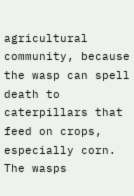agricultural community, because the wasp can spell death to caterpillars that feed on crops, especially corn. The wasps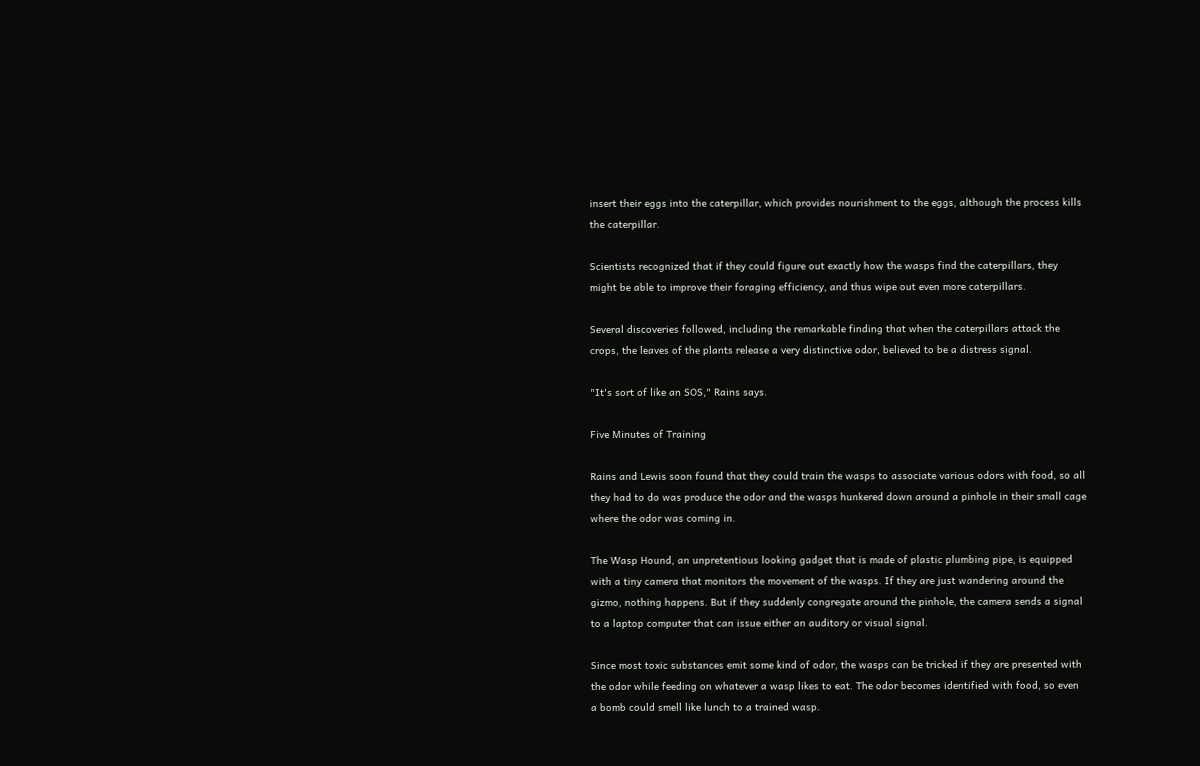insert their eggs into the caterpillar, which provides nourishment to the eggs, although the process kills the caterpillar.

Scientists recognized that if they could figure out exactly how the wasps find the caterpillars, they might be able to improve their foraging efficiency, and thus wipe out even more caterpillars.

Several discoveries followed, including the remarkable finding that when the caterpillars attack the crops, the leaves of the plants release a very distinctive odor, believed to be a distress signal.

"It's sort of like an SOS," Rains says.

Five Minutes of Training

Rains and Lewis soon found that they could train the wasps to associate various odors with food, so all they had to do was produce the odor and the wasps hunkered down around a pinhole in their small cage where the odor was coming in.

The Wasp Hound, an unpretentious looking gadget that is made of plastic plumbing pipe, is equipped with a tiny camera that monitors the movement of the wasps. If they are just wandering around the gizmo, nothing happens. But if they suddenly congregate around the pinhole, the camera sends a signal to a laptop computer that can issue either an auditory or visual signal.

Since most toxic substances emit some kind of odor, the wasps can be tricked if they are presented with the odor while feeding on whatever a wasp likes to eat. The odor becomes identified with food, so even a bomb could smell like lunch to a trained wasp.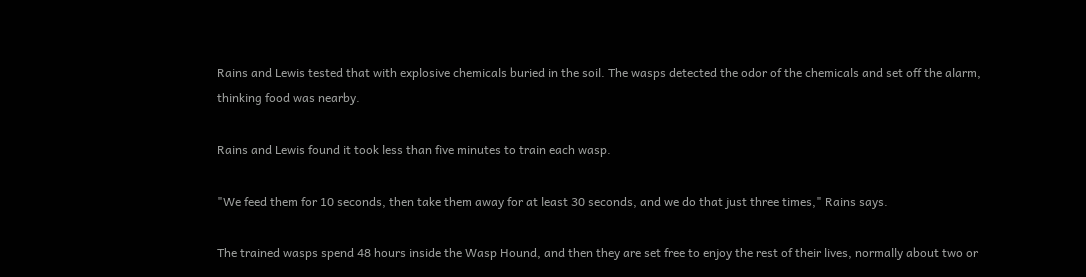Rains and Lewis tested that with explosive chemicals buried in the soil. The wasps detected the odor of the chemicals and set off the alarm, thinking food was nearby.

Rains and Lewis found it took less than five minutes to train each wasp.

"We feed them for 10 seconds, then take them away for at least 30 seconds, and we do that just three times," Rains says.

The trained wasps spend 48 hours inside the Wasp Hound, and then they are set free to enjoy the rest of their lives, normally about two or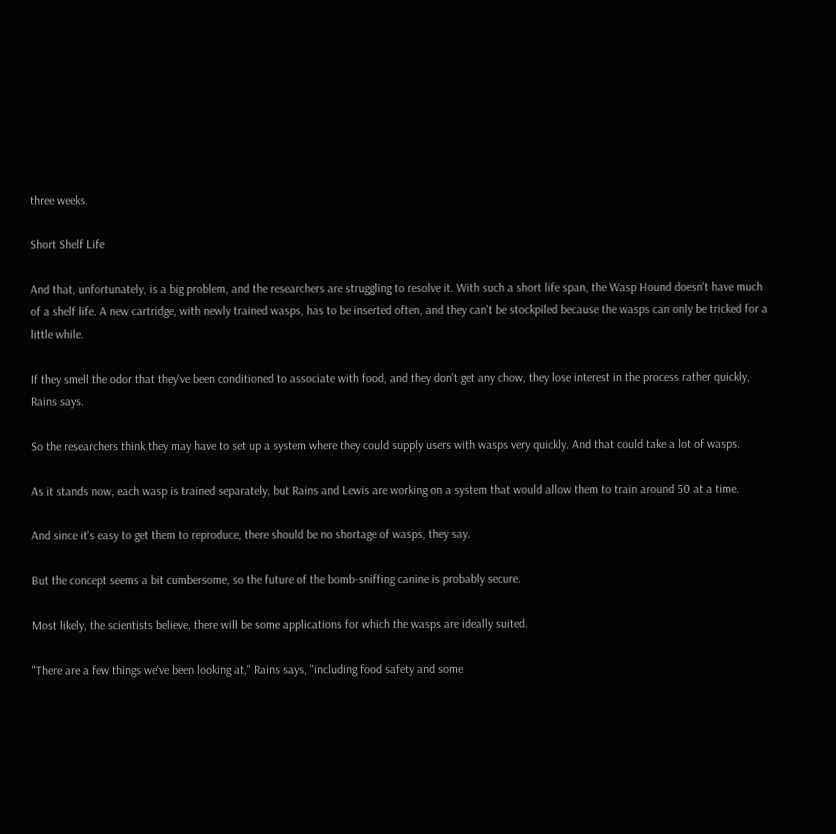three weeks.

Short Shelf Life

And that, unfortunately, is a big problem, and the researchers are struggling to resolve it. With such a short life span, the Wasp Hound doesn't have much of a shelf life. A new cartridge, with newly trained wasps, has to be inserted often, and they can't be stockpiled because the wasps can only be tricked for a little while.

If they smell the odor that they've been conditioned to associate with food, and they don't get any chow, they lose interest in the process rather quickly, Rains says.

So the researchers think they may have to set up a system where they could supply users with wasps very quickly. And that could take a lot of wasps.

As it stands now, each wasp is trained separately, but Rains and Lewis are working on a system that would allow them to train around 50 at a time.

And since it's easy to get them to reproduce, there should be no shortage of wasps, they say.

But the concept seems a bit cumbersome, so the future of the bomb-sniffing canine is probably secure.

Most likely, the scientists believe, there will be some applications for which the wasps are ideally suited.

"There are a few things we've been looking at," Rains says, "including food safety and some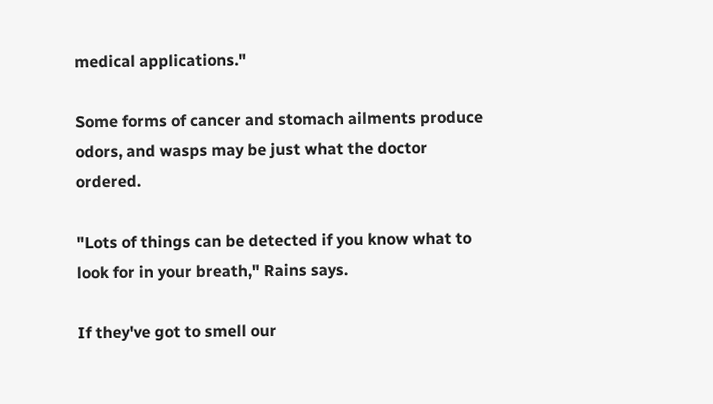medical applications."

Some forms of cancer and stomach ailments produce odors, and wasps may be just what the doctor ordered.

"Lots of things can be detected if you know what to look for in your breath," Rains says.

If they've got to smell our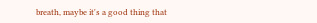breath, maybe it's a good thing that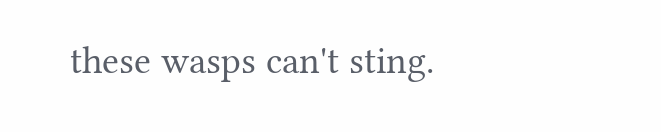these wasps can't sting.